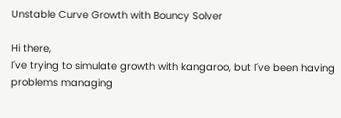Unstable Curve Growth with Bouncy Solver

Hi there,
I´ve trying to simulate growth with kangaroo, but I´ve been having problems managing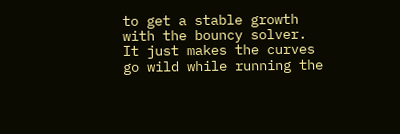to get a stable growth with the bouncy solver. It just makes the curves go wild while running the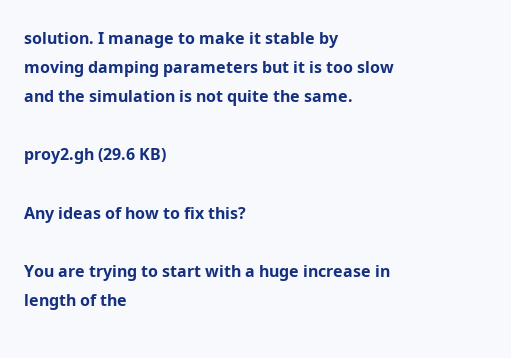solution. I manage to make it stable by moving damping parameters but it is too slow and the simulation is not quite the same.

proy2.gh (29.6 KB)

Any ideas of how to fix this?

You are trying to start with a huge increase in length of the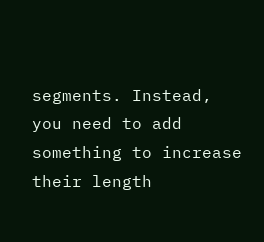segments. Instead, you need to add something to increase their length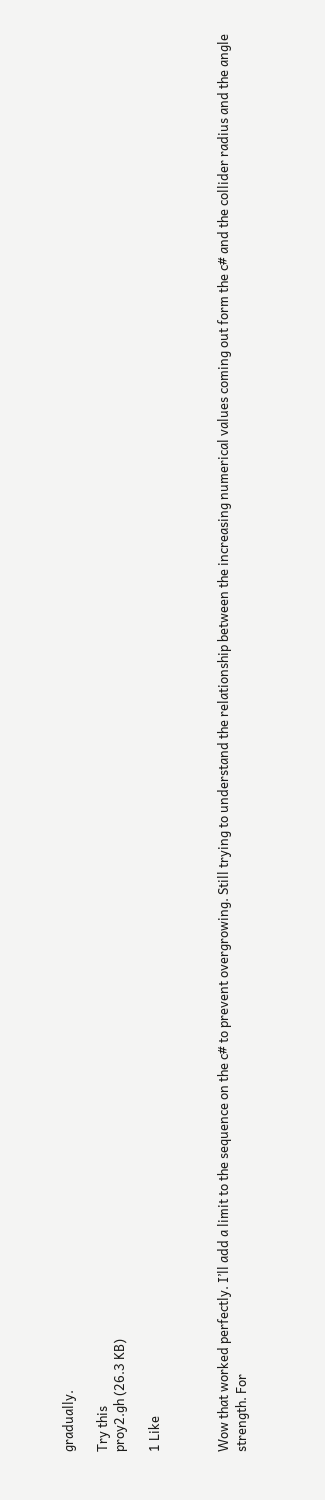gradually.

Try this
proy2.gh (26.3 KB)

1 Like



Wow that worked perfectly. I’ll add a limit to the sequence on the c# to prevent overgrowing. Still trying to understand the relationship between the increasing numerical values coming out form the c# and the collider radius and the angle strength. For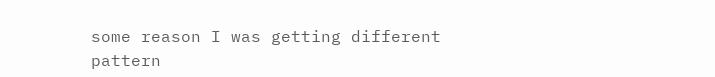some reason I was getting different pattern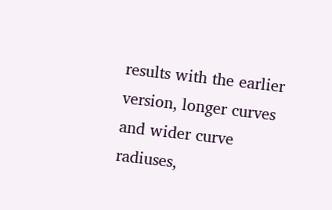results with the earlier version, longer curves and wider curve radiuses,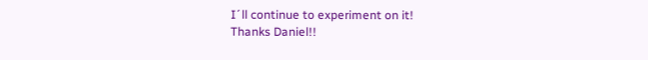I´ll continue to experiment on it!
Thanks Daniel!!